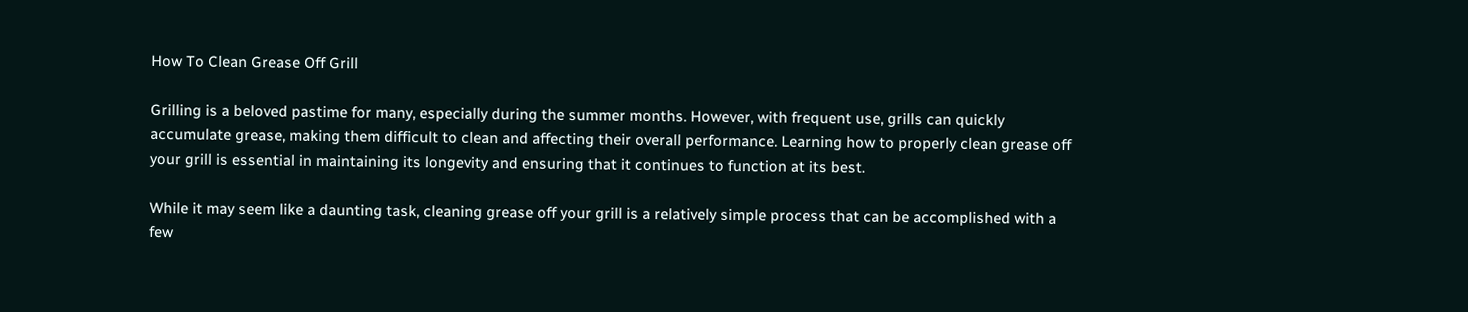How To Clean Grease Off Grill

Grilling is a beloved pastime for many, especially during the summer months. However, with frequent use, grills can quickly accumulate grease, making them difficult to clean and affecting their overall performance. Learning how to properly clean grease off your grill is essential in maintaining its longevity and ensuring that it continues to function at its best.

While it may seem like a daunting task, cleaning grease off your grill is a relatively simple process that can be accomplished with a few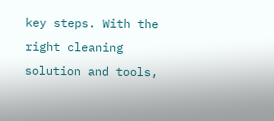key steps. With the right cleaning solution and tools,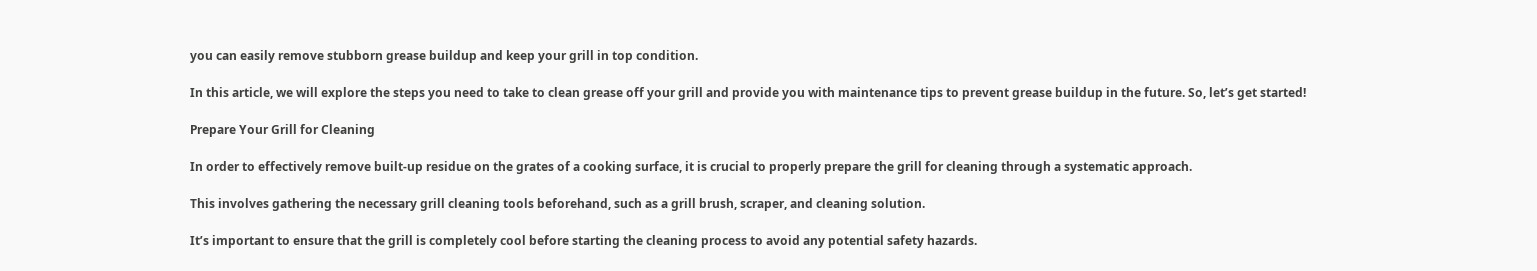you can easily remove stubborn grease buildup and keep your grill in top condition.

In this article, we will explore the steps you need to take to clean grease off your grill and provide you with maintenance tips to prevent grease buildup in the future. So, let’s get started!

Prepare Your Grill for Cleaning

In order to effectively remove built-up residue on the grates of a cooking surface, it is crucial to properly prepare the grill for cleaning through a systematic approach.

This involves gathering the necessary grill cleaning tools beforehand, such as a grill brush, scraper, and cleaning solution.

It’s important to ensure that the grill is completely cool before starting the cleaning process to avoid any potential safety hazards.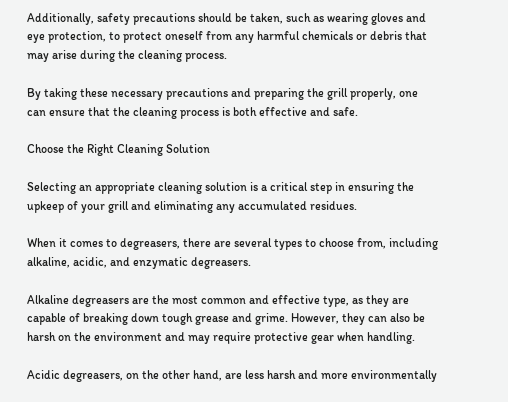Additionally, safety precautions should be taken, such as wearing gloves and eye protection, to protect oneself from any harmful chemicals or debris that may arise during the cleaning process.

By taking these necessary precautions and preparing the grill properly, one can ensure that the cleaning process is both effective and safe.

Choose the Right Cleaning Solution

Selecting an appropriate cleaning solution is a critical step in ensuring the upkeep of your grill and eliminating any accumulated residues.

When it comes to degreasers, there are several types to choose from, including alkaline, acidic, and enzymatic degreasers.

Alkaline degreasers are the most common and effective type, as they are capable of breaking down tough grease and grime. However, they can also be harsh on the environment and may require protective gear when handling.

Acidic degreasers, on the other hand, are less harsh and more environmentally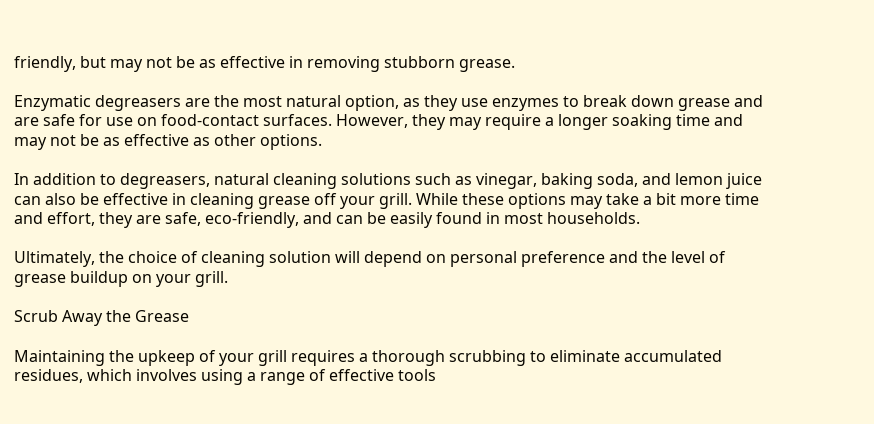friendly, but may not be as effective in removing stubborn grease.

Enzymatic degreasers are the most natural option, as they use enzymes to break down grease and are safe for use on food-contact surfaces. However, they may require a longer soaking time and may not be as effective as other options.

In addition to degreasers, natural cleaning solutions such as vinegar, baking soda, and lemon juice can also be effective in cleaning grease off your grill. While these options may take a bit more time and effort, they are safe, eco-friendly, and can be easily found in most households.

Ultimately, the choice of cleaning solution will depend on personal preference and the level of grease buildup on your grill.

Scrub Away the Grease

Maintaining the upkeep of your grill requires a thorough scrubbing to eliminate accumulated residues, which involves using a range of effective tools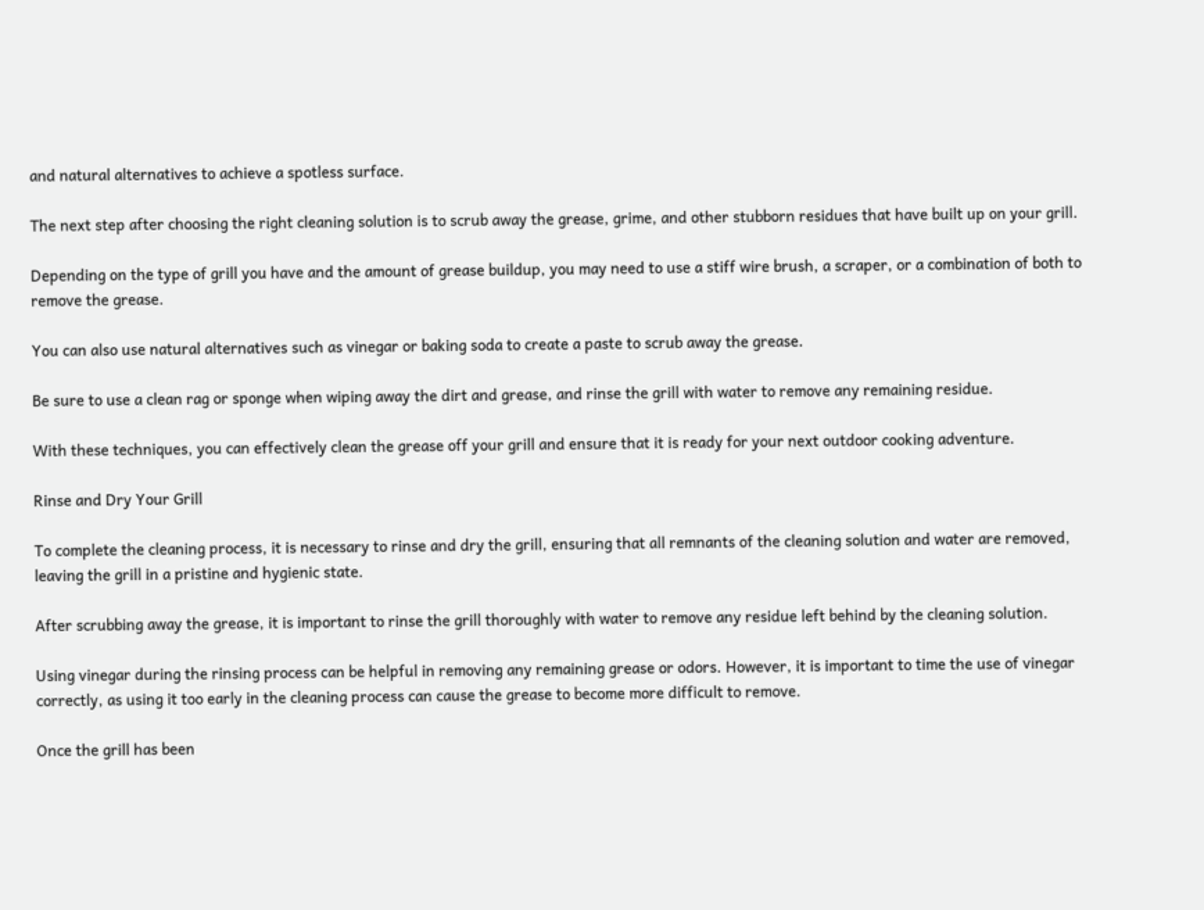and natural alternatives to achieve a spotless surface.

The next step after choosing the right cleaning solution is to scrub away the grease, grime, and other stubborn residues that have built up on your grill.

Depending on the type of grill you have and the amount of grease buildup, you may need to use a stiff wire brush, a scraper, or a combination of both to remove the grease.

You can also use natural alternatives such as vinegar or baking soda to create a paste to scrub away the grease.

Be sure to use a clean rag or sponge when wiping away the dirt and grease, and rinse the grill with water to remove any remaining residue.

With these techniques, you can effectively clean the grease off your grill and ensure that it is ready for your next outdoor cooking adventure.

Rinse and Dry Your Grill

To complete the cleaning process, it is necessary to rinse and dry the grill, ensuring that all remnants of the cleaning solution and water are removed, leaving the grill in a pristine and hygienic state.

After scrubbing away the grease, it is important to rinse the grill thoroughly with water to remove any residue left behind by the cleaning solution.

Using vinegar during the rinsing process can be helpful in removing any remaining grease or odors. However, it is important to time the use of vinegar correctly, as using it too early in the cleaning process can cause the grease to become more difficult to remove.

Once the grill has been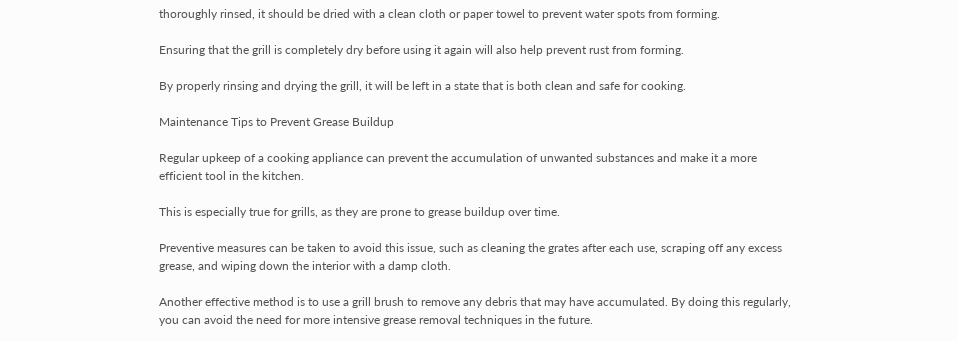thoroughly rinsed, it should be dried with a clean cloth or paper towel to prevent water spots from forming.

Ensuring that the grill is completely dry before using it again will also help prevent rust from forming.

By properly rinsing and drying the grill, it will be left in a state that is both clean and safe for cooking.

Maintenance Tips to Prevent Grease Buildup

Regular upkeep of a cooking appliance can prevent the accumulation of unwanted substances and make it a more efficient tool in the kitchen.

This is especially true for grills, as they are prone to grease buildup over time.

Preventive measures can be taken to avoid this issue, such as cleaning the grates after each use, scraping off any excess grease, and wiping down the interior with a damp cloth.

Another effective method is to use a grill brush to remove any debris that may have accumulated. By doing this regularly, you can avoid the need for more intensive grease removal techniques in the future.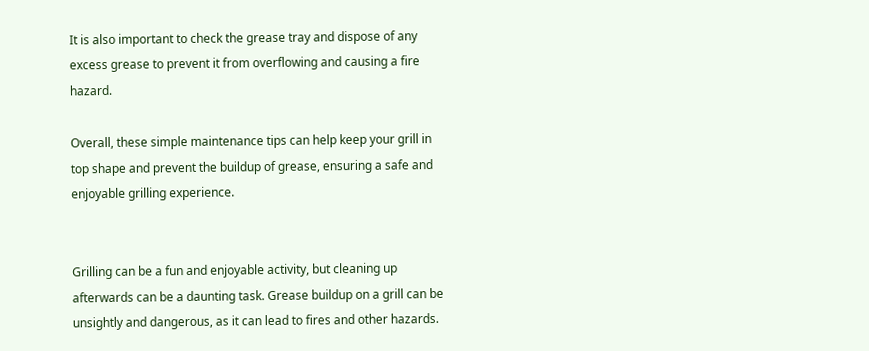It is also important to check the grease tray and dispose of any excess grease to prevent it from overflowing and causing a fire hazard.

Overall, these simple maintenance tips can help keep your grill in top shape and prevent the buildup of grease, ensuring a safe and enjoyable grilling experience.


Grilling can be a fun and enjoyable activity, but cleaning up afterwards can be a daunting task. Grease buildup on a grill can be unsightly and dangerous, as it can lead to fires and other hazards.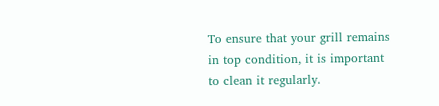To ensure that your grill remains in top condition, it is important to clean it regularly.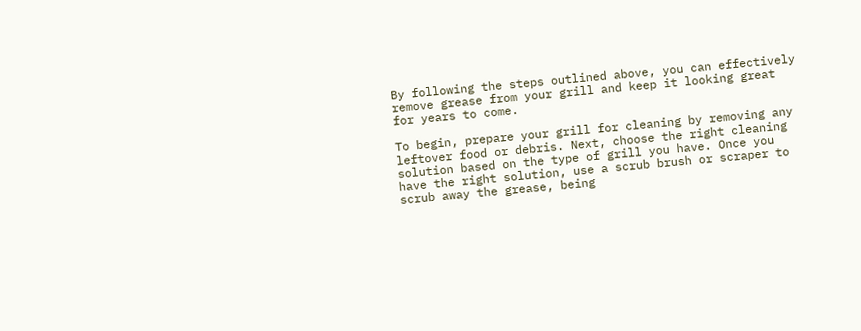By following the steps outlined above, you can effectively remove grease from your grill and keep it looking great for years to come.

To begin, prepare your grill for cleaning by removing any leftover food or debris. Next, choose the right cleaning solution based on the type of grill you have. Once you have the right solution, use a scrub brush or scraper to scrub away the grease, being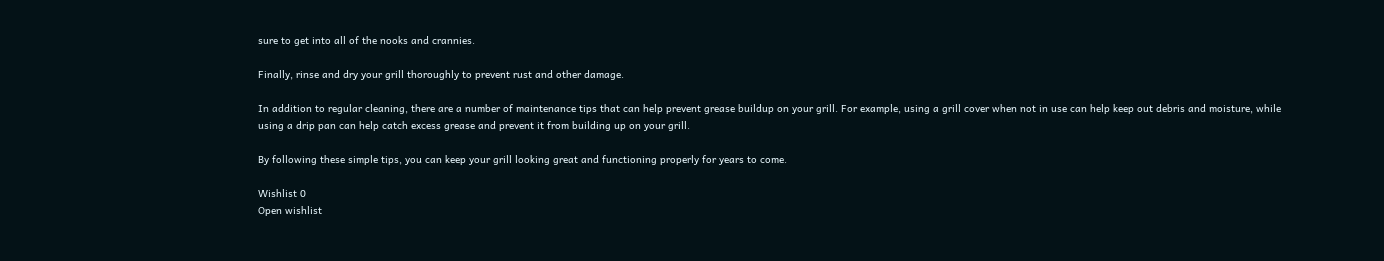sure to get into all of the nooks and crannies.

Finally, rinse and dry your grill thoroughly to prevent rust and other damage.

In addition to regular cleaning, there are a number of maintenance tips that can help prevent grease buildup on your grill. For example, using a grill cover when not in use can help keep out debris and moisture, while using a drip pan can help catch excess grease and prevent it from building up on your grill.

By following these simple tips, you can keep your grill looking great and functioning properly for years to come.

Wishlist 0
Open wishlist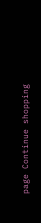page Continue shopping